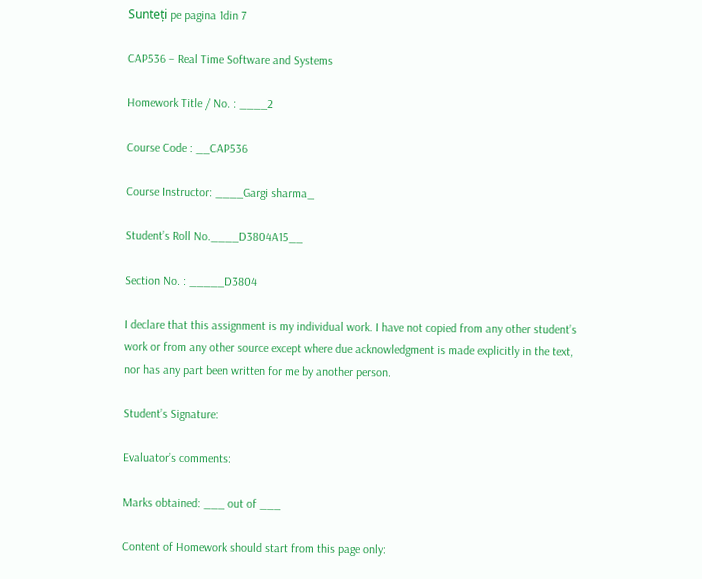Sunteți pe pagina 1din 7

CAP536 – Real Time Software and Systems

Homework Title / No. : ____2

Course Code : __CAP536

Course Instructor: ____Gargi sharma_

Student’s Roll No.____D3804A15__

Section No. : _____D3804

I declare that this assignment is my individual work. I have not copied from any other student’s
work or from any other source except where due acknowledgment is made explicitly in the text,
nor has any part been written for me by another person.

Student’s Signature:

Evaluator’s comments:

Marks obtained: ___ out of ___

Content of Homework should start from this page only: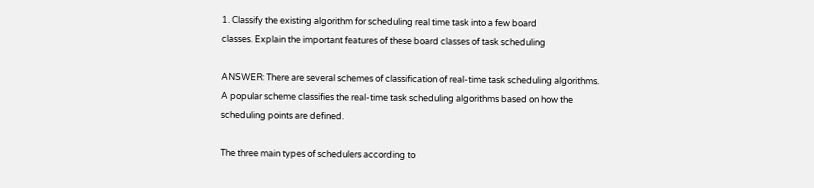1. Classify the existing algorithm for scheduling real time task into a few board
classes. Explain the important features of these board classes of task scheduling

ANSWER: There are several schemes of classification of real-time task scheduling algorithms.
A popular scheme classifies the real-time task scheduling algorithms based on how the
scheduling points are defined.

The three main types of schedulers according to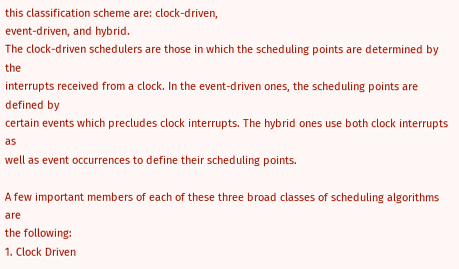this classification scheme are: clock-driven,
event-driven, and hybrid.
The clock-driven schedulers are those in which the scheduling points are determined by the
interrupts received from a clock. In the event-driven ones, the scheduling points are defined by
certain events which precludes clock interrupts. The hybrid ones use both clock interrupts as
well as event occurrences to define their scheduling points.

A few important members of each of these three broad classes of scheduling algorithms are
the following:
1. Clock Driven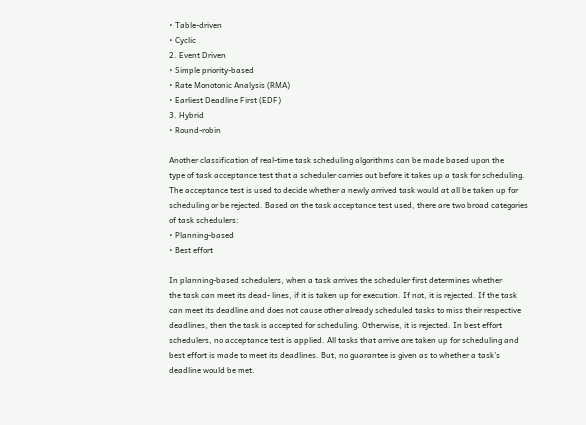• Table-driven
• Cyclic
2. Event Driven
• Simple priority-based
• Rate Monotonic Analysis (RMA)
• Earliest Deadline First (EDF)
3. Hybrid
• Round-robin

Another classification of real-time task scheduling algorithms can be made based upon the
type of task acceptance test that a scheduler carries out before it takes up a task for scheduling.
The acceptance test is used to decide whether a newly arrived task would at all be taken up for
scheduling or be rejected. Based on the task acceptance test used, there are two broad categories
of task schedulers:
• Planning-based
• Best effort

In planning-based schedulers, when a task arrives the scheduler first determines whether
the task can meet its dead- lines, if it is taken up for execution. If not, it is rejected. If the task
can meet its deadline and does not cause other already scheduled tasks to miss their respective
deadlines, then the task is accepted for scheduling. Otherwise, it is rejected. In best effort
schedulers, no acceptance test is applied. All tasks that arrive are taken up for scheduling and
best effort is made to meet its deadlines. But, no guarantee is given as to whether a task’s
deadline would be met.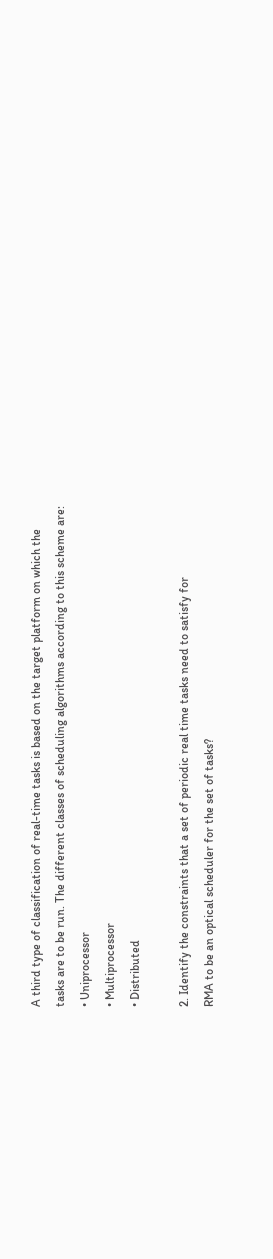A third type of classification of real-time tasks is based on the target platform on which the
tasks are to be run. The different classes of scheduling algorithms according to this scheme are:
• Uniprocessor
• Multiprocessor
• Distributed

2. Identify the constraints that a set of periodic real time tasks need to satisfy for
RMA to be an optical scheduler for the set of tasks?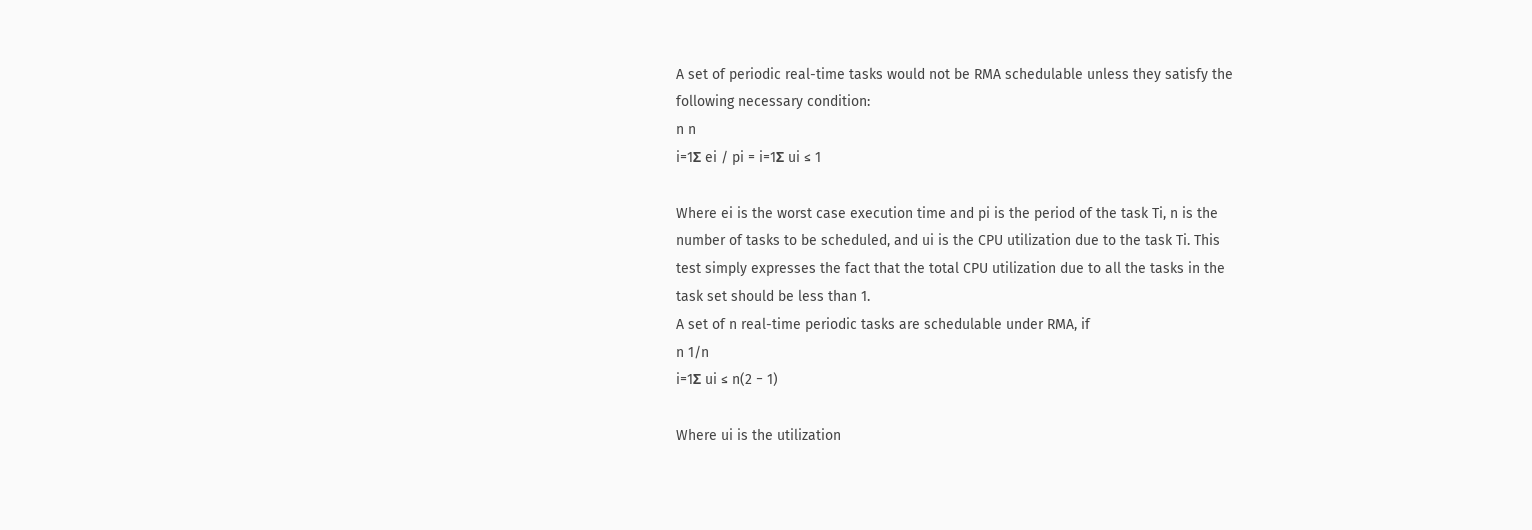A set of periodic real-time tasks would not be RMA schedulable unless they satisfy the
following necessary condition:
n n
i=1Σ ei / pi = i=1Σ ui ≤ 1

Where ei is the worst case execution time and pi is the period of the task Ti, n is the
number of tasks to be scheduled, and ui is the CPU utilization due to the task Ti. This
test simply expresses the fact that the total CPU utilization due to all the tasks in the
task set should be less than 1.
A set of n real-time periodic tasks are schedulable under RMA, if
n 1/n
i=1Σ ui ≤ n(2 − 1)

Where ui is the utilization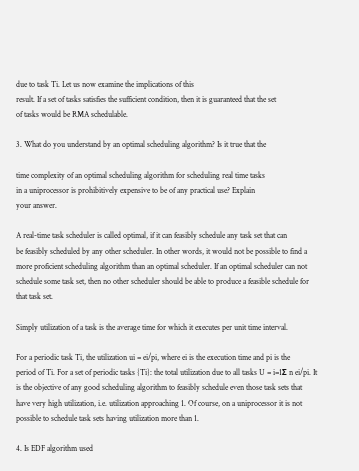due to task Ti. Let us now examine the implications of this
result. If a set of tasks satisfies the sufficient condition, then it is guaranteed that the set
of tasks would be RMA schedulable.

3. What do you understand by an optimal scheduling algorithm? Is it true that the

time complexity of an optimal scheduling algorithm for scheduling real time tasks
in a uniprocessor is prohibitively expensive to be of any practical use? Explain
your answer.

A real-time task scheduler is called optimal, if it can feasibly schedule any task set that can
be feasibly scheduled by any other scheduler. In other words, it would not be possible to find a
more proficient scheduling algorithm than an optimal scheduler. If an optimal scheduler can not
schedule some task set, then no other scheduler should be able to produce a feasible schedule for
that task set.

Simply utilization of a task is the average time for which it executes per unit time interval.

For a periodic task Ti, the utilization ui = ei/pi, where ei is the execution time and pi is the
period of Ti. For a set of periodic tasks {Ti}: the total utilization due to all tasks U = i=1Σ n ei/pi. It
is the objective of any good scheduling algorithm to feasibly schedule even those task sets that
have very high utilization, i.e. utilization approaching 1. Of course, on a uniprocessor it is not
possible to schedule task sets having utilization more than 1.

4. Is EDF algorithm used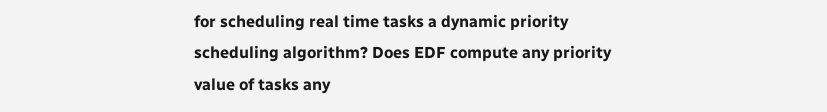for scheduling real time tasks a dynamic priority
scheduling algorithm? Does EDF compute any priority value of tasks any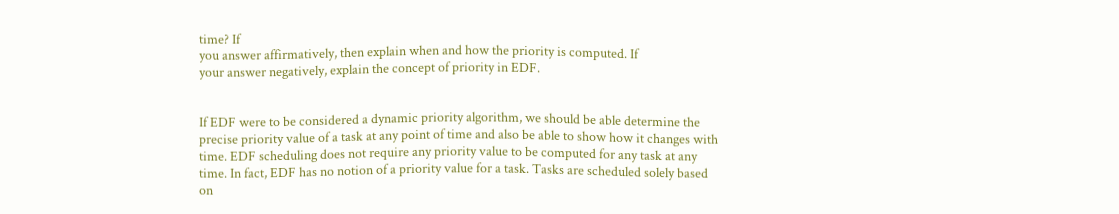time? If
you answer affirmatively, then explain when and how the priority is computed. If
your answer negatively, explain the concept of priority in EDF.


If EDF were to be considered a dynamic priority algorithm, we should be able determine the
precise priority value of a task at any point of time and also be able to show how it changes with
time. EDF scheduling does not require any priority value to be computed for any task at any
time. In fact, EDF has no notion of a priority value for a task. Tasks are scheduled solely based
on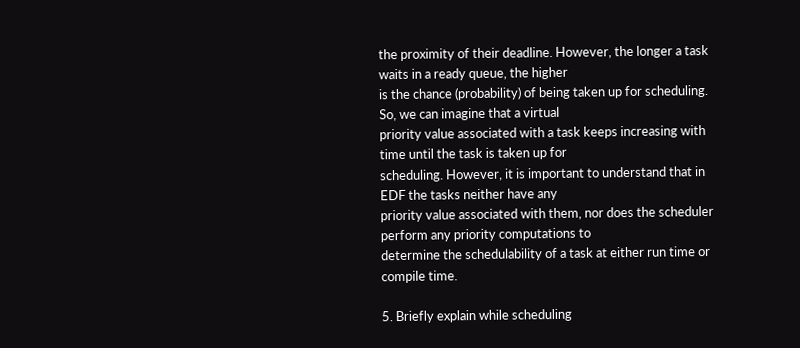the proximity of their deadline. However, the longer a task waits in a ready queue, the higher
is the chance (probability) of being taken up for scheduling. So, we can imagine that a virtual
priority value associated with a task keeps increasing with time until the task is taken up for
scheduling. However, it is important to understand that in EDF the tasks neither have any
priority value associated with them, nor does the scheduler perform any priority computations to
determine the schedulability of a task at either run time or compile time.

5. Briefly explain while scheduling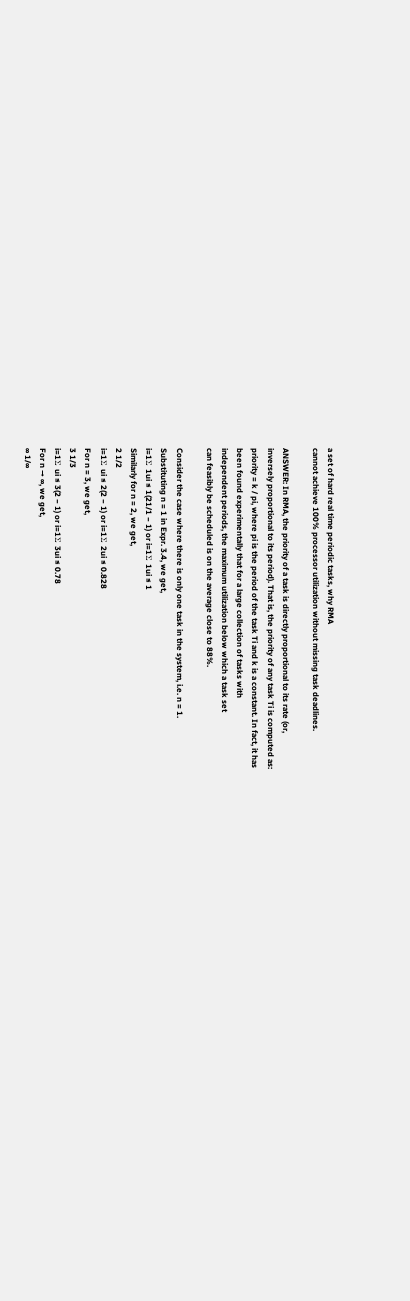a set of hard real time periodic tasks, why RMA
cannot achieve 100% processor utilization without missing task deadlines.

ANSWER: In RMA, the priority of a task is directly proportional to its rate (or,
inversely proportional to its period). That is, the priority of any task Ti is computed as:
priority = k / pi, where pi is the period of the task Ti and k is a constant. In fact, it has
been found experimentally that for a large collection of tasks with
independent periods, the maximum utilization below which a task set
can feasibly be scheduled is on the average close to 88%.

Consider the case where there is only one task in the system, i.e. n = 1.
Substituting n = 1 in Expr. 3.4, we get,
i=1Σ 1ui ≤ 1(21/1 − 1) or i=1Σ 1ui ≤ 1
Similarly for n = 2, we get,
2 1/2
i=1Σ ui ≤ 2(2 − 1) or i=1Σ 2ui ≤ 0.828
For n = 3, we get,
3 1/3
i=1Σ ui ≤ 3(2 − 1) or i=1Σ 3ui ≤ 0.78
For n → ∞, we get,
∞ 1/∞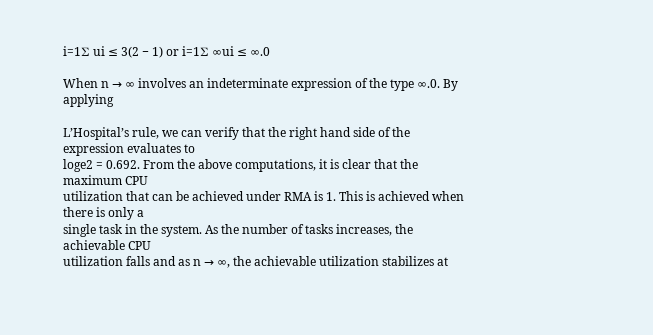i=1Σ ui ≤ 3(2 − 1) or i=1Σ ∞ui ≤ ∞.0

When n → ∞ involves an indeterminate expression of the type ∞.0. By applying

L’Hospital’s rule, we can verify that the right hand side of the expression evaluates to
loge2 = 0.692. From the above computations, it is clear that the maximum CPU
utilization that can be achieved under RMA is 1. This is achieved when there is only a
single task in the system. As the number of tasks increases, the achievable CPU
utilization falls and as n → ∞, the achievable utilization stabilizes at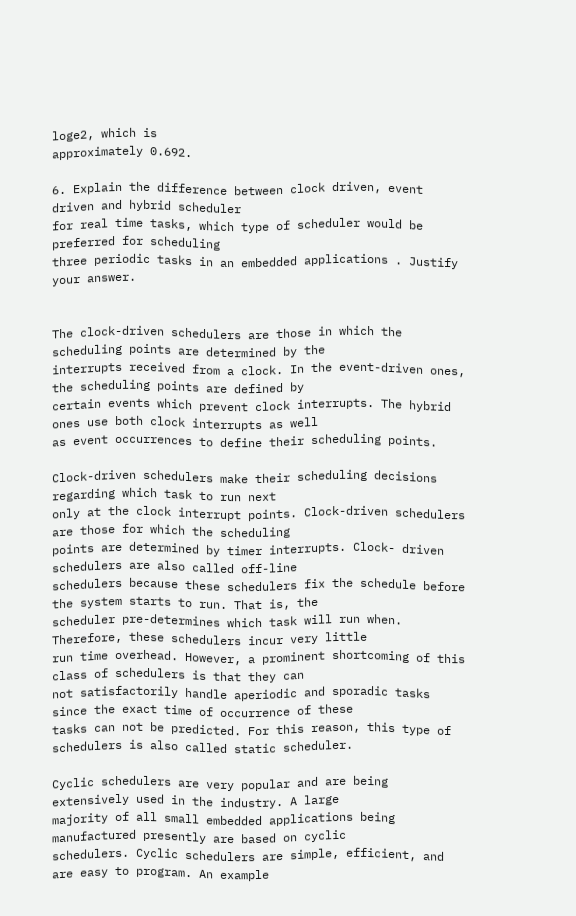loge2, which is
approximately 0.692.

6. Explain the difference between clock driven, event driven and hybrid scheduler
for real time tasks, which type of scheduler would be preferred for scheduling
three periodic tasks in an embedded applications . Justify your answer.


The clock-driven schedulers are those in which the scheduling points are determined by the
interrupts received from a clock. In the event-driven ones, the scheduling points are defined by
certain events which prevent clock interrupts. The hybrid ones use both clock interrupts as well
as event occurrences to define their scheduling points.

Clock-driven schedulers make their scheduling decisions regarding which task to run next
only at the clock interrupt points. Clock-driven schedulers are those for which the scheduling
points are determined by timer interrupts. Clock- driven schedulers are also called off-line
schedulers because these schedulers fix the schedule before the system starts to run. That is, the
scheduler pre-determines which task will run when. Therefore, these schedulers incur very little
run time overhead. However, a prominent shortcoming of this class of schedulers is that they can
not satisfactorily handle aperiodic and sporadic tasks since the exact time of occurrence of these
tasks can not be predicted. For this reason, this type of schedulers is also called static scheduler.

Cyclic schedulers are very popular and are being extensively used in the industry. A large
majority of all small embedded applications being manufactured presently are based on cyclic
schedulers. Cyclic schedulers are simple, efficient, and are easy to program. An example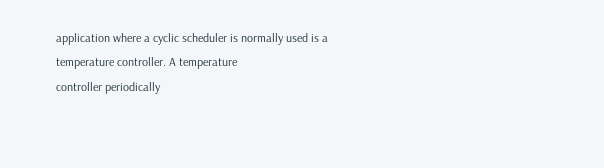application where a cyclic scheduler is normally used is a temperature controller. A temperature
controller periodically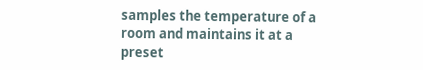samples the temperature of a room and maintains it at a preset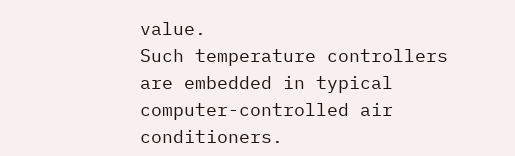value.
Such temperature controllers are embedded in typical computer-controlled air conditioners.